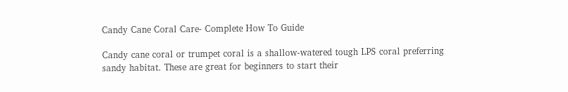Candy Cane Coral Care- Complete How To Guide

Candy cane coral or trumpet coral is a shallow-watered tough LPS coral preferring sandy habitat. These are great for beginners to start their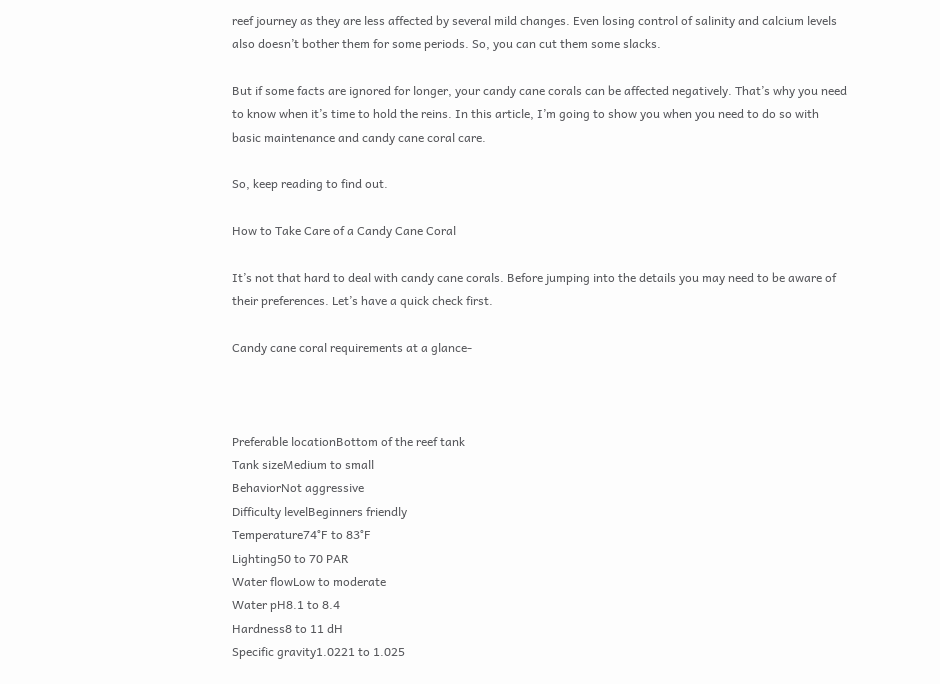reef journey as they are less affected by several mild changes. Even losing control of salinity and calcium levels also doesn’t bother them for some periods. So, you can cut them some slacks.

But if some facts are ignored for longer, your candy cane corals can be affected negatively. That’s why you need to know when it’s time to hold the reins. In this article, I’m going to show you when you need to do so with basic maintenance and candy cane coral care.

So, keep reading to find out.

How to Take Care of a Candy Cane Coral

It’s not that hard to deal with candy cane corals. Before jumping into the details you may need to be aware of their preferences. Let’s have a quick check first.

Candy cane coral requirements at a glance-



Preferable locationBottom of the reef tank
Tank sizeMedium to small
BehaviorNot aggressive
Difficulty levelBeginners friendly
Temperature74°F to 83°F
Lighting50 to 70 PAR
Water flowLow to moderate
Water pH8.1 to 8.4
Hardness8 to 11 dH
Specific gravity1.0221 to 1.025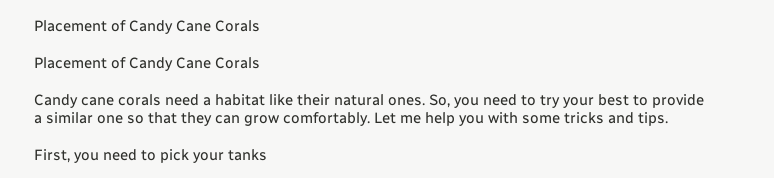Placement of Candy Cane Corals

Placement of Candy Cane Corals

Candy cane corals need a habitat like their natural ones. So, you need to try your best to provide a similar one so that they can grow comfortably. Let me help you with some tricks and tips.

First, you need to pick your tanks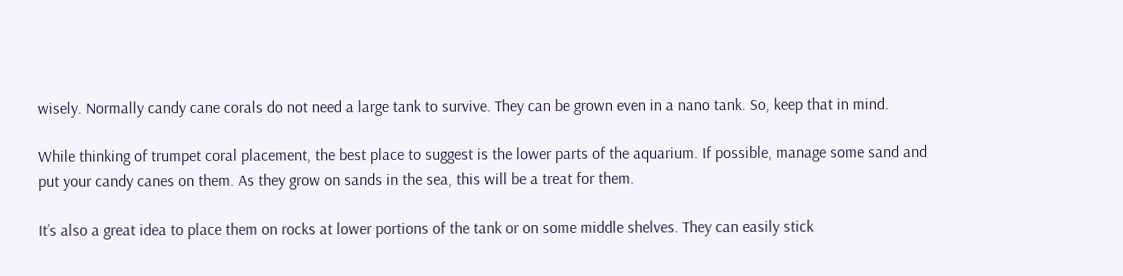wisely. Normally candy cane corals do not need a large tank to survive. They can be grown even in a nano tank. So, keep that in mind.

While thinking of trumpet coral placement, the best place to suggest is the lower parts of the aquarium. If possible, manage some sand and put your candy canes on them. As they grow on sands in the sea, this will be a treat for them.

It’s also a great idea to place them on rocks at lower portions of the tank or on some middle shelves. They can easily stick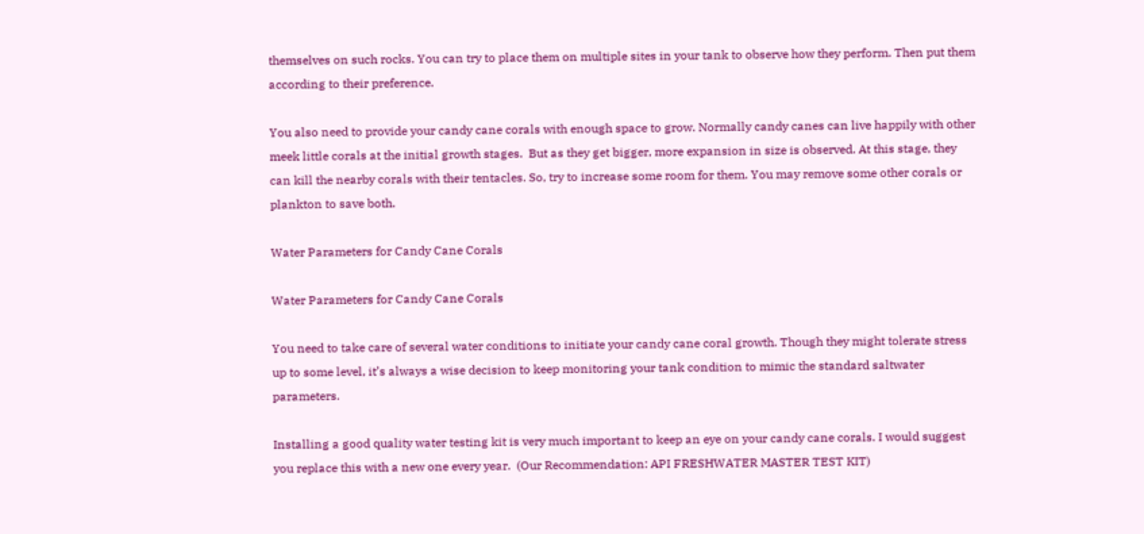themselves on such rocks. You can try to place them on multiple sites in your tank to observe how they perform. Then put them according to their preference.

You also need to provide your candy cane corals with enough space to grow. Normally candy canes can live happily with other meek little corals at the initial growth stages.  But as they get bigger, more expansion in size is observed. At this stage, they can kill the nearby corals with their tentacles. So, try to increase some room for them. You may remove some other corals or plankton to save both.

Water Parameters for Candy Cane Corals

Water Parameters for Candy Cane Corals

You need to take care of several water conditions to initiate your candy cane coral growth. Though they might tolerate stress up to some level, it’s always a wise decision to keep monitoring your tank condition to mimic the standard saltwater parameters.

Installing a good quality water testing kit is very much important to keep an eye on your candy cane corals. I would suggest you replace this with a new one every year.  (Our Recommendation: API FRESHWATER MASTER TEST KIT)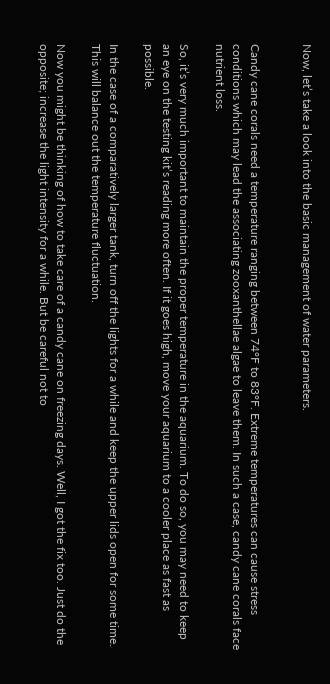Now, let’s take a look into the basic management of water parameters.


Candy cane corals need a temperature ranging between 74°F to 83°F. Extreme temperatures can cause stress conditions which may lead the associating zooxanthellae algae to leave them. In such a case, candy cane corals face nutrient loss.

So, it’s very much important to maintain the proper temperature in the aquarium. To do so, you may need to keep an eye on the testing kit’s reading more often. If it goes high, move your aquarium to a cooler place as fast as possible.

In the case of a comparatively larger tank, turn off the lights for a while and keep the upper lids open for some time. This will balance out the temperature fluctuation.

Now you might be thinking of how to take care of a candy cane on freezing days. Well, I got the fix too. Just do the opposite; increase the light intensity for a while. But be careful not to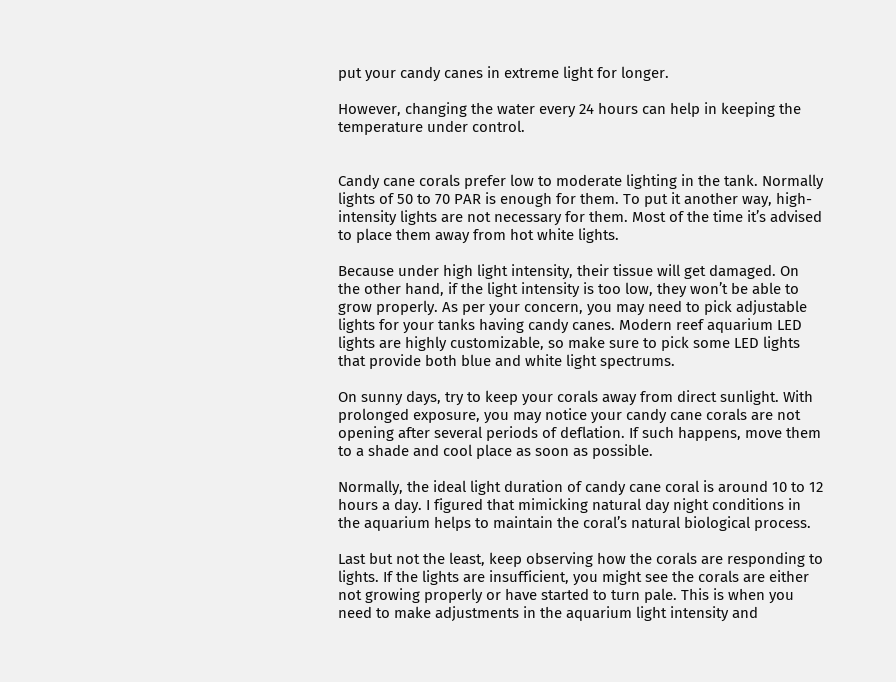put your candy canes in extreme light for longer.

However, changing the water every 24 hours can help in keeping the temperature under control.


Candy cane corals prefer low to moderate lighting in the tank. Normally lights of 50 to 70 PAR is enough for them. To put it another way, high-intensity lights are not necessary for them. Most of the time it’s advised to place them away from hot white lights.

Because under high light intensity, their tissue will get damaged. On the other hand, if the light intensity is too low, they won’t be able to grow properly. As per your concern, you may need to pick adjustable lights for your tanks having candy canes. Modern reef aquarium LED lights are highly customizable, so make sure to pick some LED lights that provide both blue and white light spectrums.

On sunny days, try to keep your corals away from direct sunlight. With prolonged exposure, you may notice your candy cane corals are not opening after several periods of deflation. If such happens, move them to a shade and cool place as soon as possible.

Normally, the ideal light duration of candy cane coral is around 10 to 12 hours a day. I figured that mimicking natural day night conditions in the aquarium helps to maintain the coral’s natural biological process.

Last but not the least, keep observing how the corals are responding to lights. If the lights are insufficient, you might see the corals are either not growing properly or have started to turn pale. This is when you need to make adjustments in the aquarium light intensity and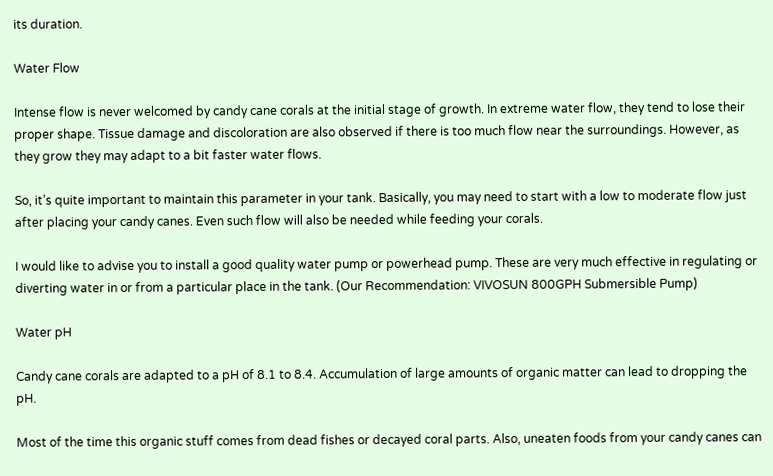its duration.

Water Flow

Intense flow is never welcomed by candy cane corals at the initial stage of growth. In extreme water flow, they tend to lose their proper shape. Tissue damage and discoloration are also observed if there is too much flow near the surroundings. However, as they grow they may adapt to a bit faster water flows.

So, it’s quite important to maintain this parameter in your tank. Basically, you may need to start with a low to moderate flow just after placing your candy canes. Even such flow will also be needed while feeding your corals.

I would like to advise you to install a good quality water pump or powerhead pump. These are very much effective in regulating or diverting water in or from a particular place in the tank. (Our Recommendation: VIVOSUN 800GPH Submersible Pump)

Water pH

Candy cane corals are adapted to a pH of 8.1 to 8.4. Accumulation of large amounts of organic matter can lead to dropping the pH.

Most of the time this organic stuff comes from dead fishes or decayed coral parts. Also, uneaten foods from your candy canes can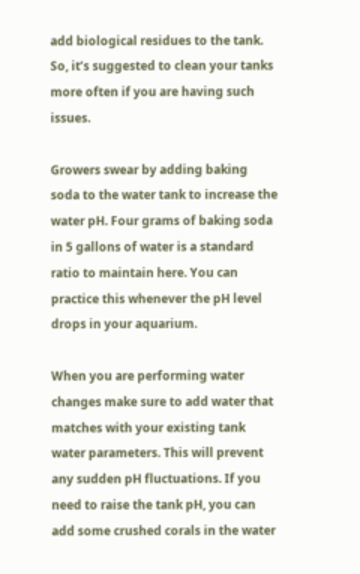add biological residues to the tank. So, it’s suggested to clean your tanks more often if you are having such issues.

Growers swear by adding baking soda to the water tank to increase the water pH. Four grams of baking soda in 5 gallons of water is a standard ratio to maintain here. You can practice this whenever the pH level drops in your aquarium.

When you are performing water changes make sure to add water that matches with your existing tank water parameters. This will prevent any sudden pH fluctuations. If you need to raise the tank pH, you can add some crushed corals in the water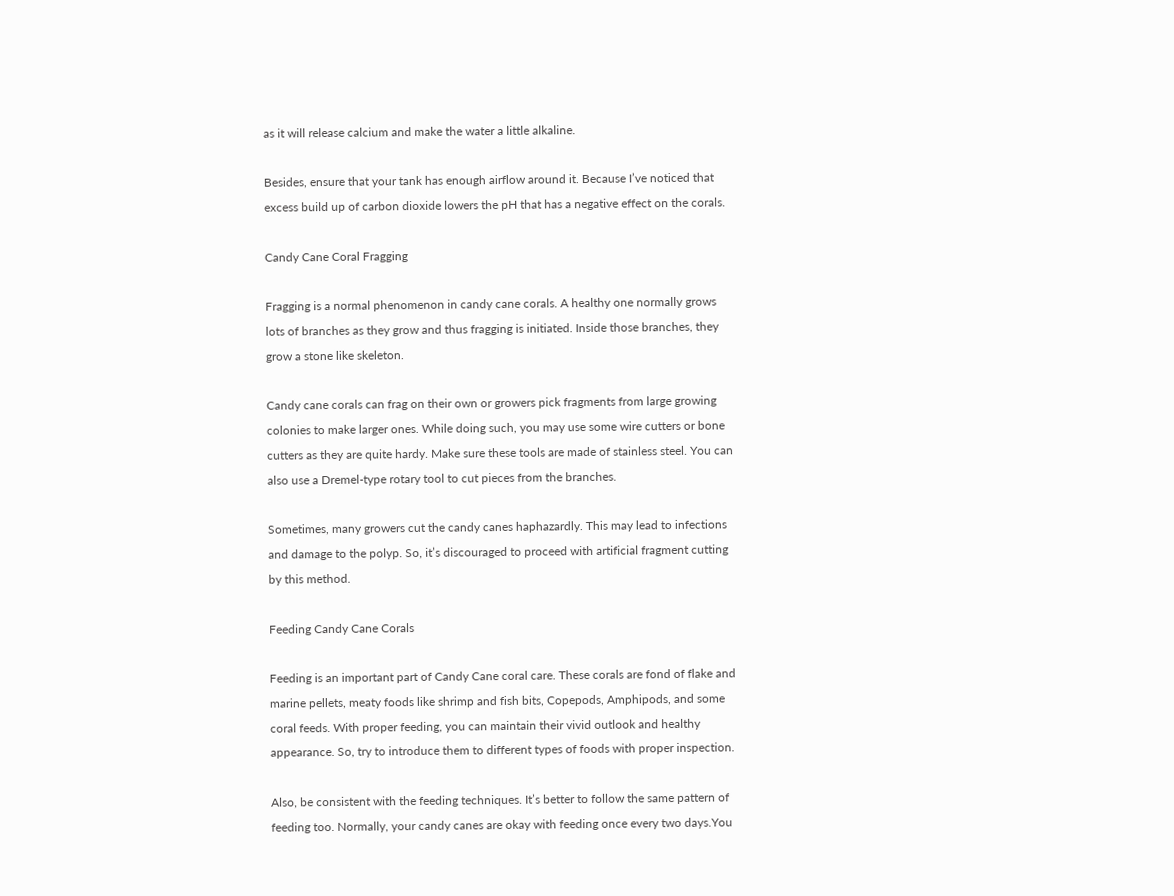as it will release calcium and make the water a little alkaline.

Besides, ensure that your tank has enough airflow around it. Because I’ve noticed that excess build up of carbon dioxide lowers the pH that has a negative effect on the corals.

Candy Cane Coral Fragging

Fragging is a normal phenomenon in candy cane corals. A healthy one normally grows lots of branches as they grow and thus fragging is initiated. Inside those branches, they grow a stone like skeleton.

Candy cane corals can frag on their own or growers pick fragments from large growing colonies to make larger ones. While doing such, you may use some wire cutters or bone cutters as they are quite hardy. Make sure these tools are made of stainless steel. You can also use a Dremel-type rotary tool to cut pieces from the branches.

Sometimes, many growers cut the candy canes haphazardly. This may lead to infections and damage to the polyp. So, it’s discouraged to proceed with artificial fragment cutting by this method.

Feeding Candy Cane Corals

Feeding is an important part of Candy Cane coral care. These corals are fond of flake and marine pellets, meaty foods like shrimp and fish bits, Copepods, Amphipods, and some coral feeds. With proper feeding, you can maintain their vivid outlook and healthy appearance. So, try to introduce them to different types of foods with proper inspection.

Also, be consistent with the feeding techniques. It’s better to follow the same pattern of feeding too. Normally, your candy canes are okay with feeding once every two days.You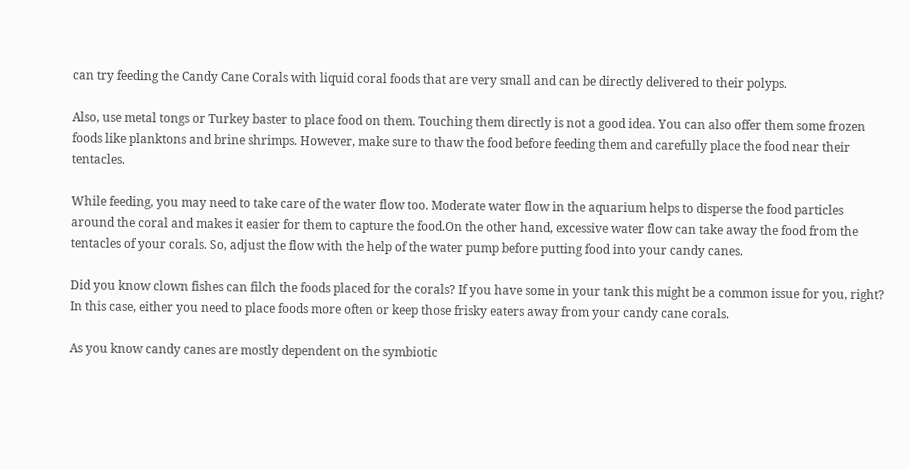can try feeding the Candy Cane Corals with liquid coral foods that are very small and can be directly delivered to their polyps.

Also, use metal tongs or Turkey baster to place food on them. Touching them directly is not a good idea. You can also offer them some frozen foods like planktons and brine shrimps. However, make sure to thaw the food before feeding them and carefully place the food near their tentacles.

While feeding, you may need to take care of the water flow too. Moderate water flow in the aquarium helps to disperse the food particles around the coral and makes it easier for them to capture the food.On the other hand, excessive water flow can take away the food from the tentacles of your corals. So, adjust the flow with the help of the water pump before putting food into your candy canes.

Did you know clown fishes can filch the foods placed for the corals? If you have some in your tank this might be a common issue for you, right? In this case, either you need to place foods more often or keep those frisky eaters away from your candy cane corals.

As you know candy canes are mostly dependent on the symbiotic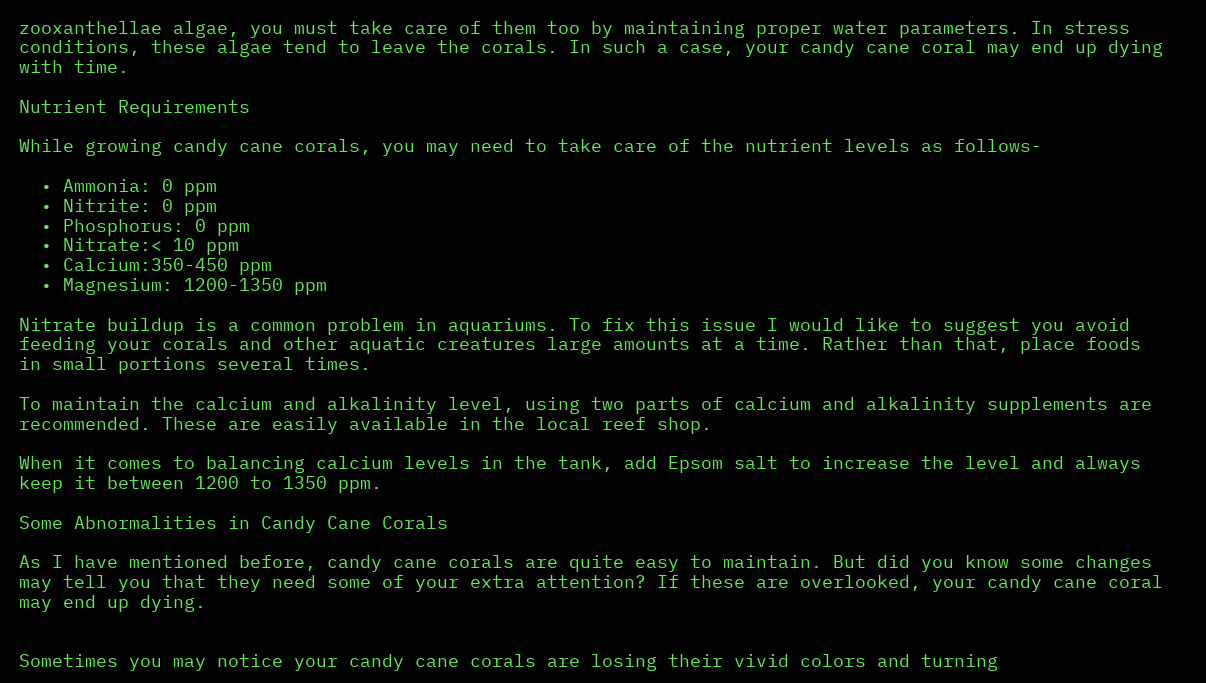zooxanthellae algae, you must take care of them too by maintaining proper water parameters. In stress conditions, these algae tend to leave the corals. In such a case, your candy cane coral may end up dying with time.

Nutrient Requirements

While growing candy cane corals, you may need to take care of the nutrient levels as follows-

  • Ammonia: 0 ppm
  • Nitrite: 0 ppm
  • Phosphorus: 0 ppm
  • Nitrate:< 10 ppm
  • Calcium:350-450 ppm
  • Magnesium: 1200-1350 ppm

Nitrate buildup is a common problem in aquariums. To fix this issue I would like to suggest you avoid feeding your corals and other aquatic creatures large amounts at a time. Rather than that, place foods in small portions several times.

To maintain the calcium and alkalinity level, using two parts of calcium and alkalinity supplements are recommended. These are easily available in the local reef shop.

When it comes to balancing calcium levels in the tank, add Epsom salt to increase the level and always keep it between 1200 to 1350 ppm.

Some Abnormalities in Candy Cane Corals

As I have mentioned before, candy cane corals are quite easy to maintain. But did you know some changes may tell you that they need some of your extra attention? If these are overlooked, your candy cane coral may end up dying.


Sometimes you may notice your candy cane corals are losing their vivid colors and turning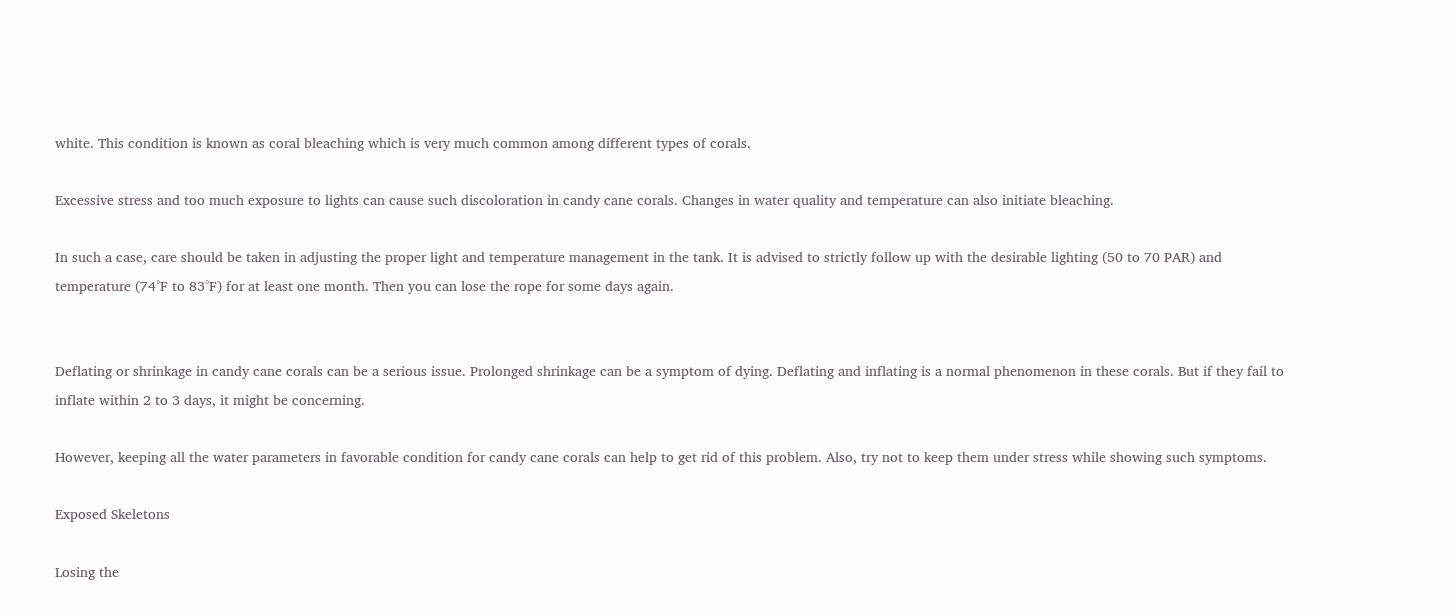white. This condition is known as coral bleaching which is very much common among different types of corals.

Excessive stress and too much exposure to lights can cause such discoloration in candy cane corals. Changes in water quality and temperature can also initiate bleaching.

In such a case, care should be taken in adjusting the proper light and temperature management in the tank. It is advised to strictly follow up with the desirable lighting (50 to 70 PAR) and temperature (74°F to 83°F) for at least one month. Then you can lose the rope for some days again.


Deflating or shrinkage in candy cane corals can be a serious issue. Prolonged shrinkage can be a symptom of dying. Deflating and inflating is a normal phenomenon in these corals. But if they fail to inflate within 2 to 3 days, it might be concerning.

However, keeping all the water parameters in favorable condition for candy cane corals can help to get rid of this problem. Also, try not to keep them under stress while showing such symptoms.

Exposed Skeletons

Losing the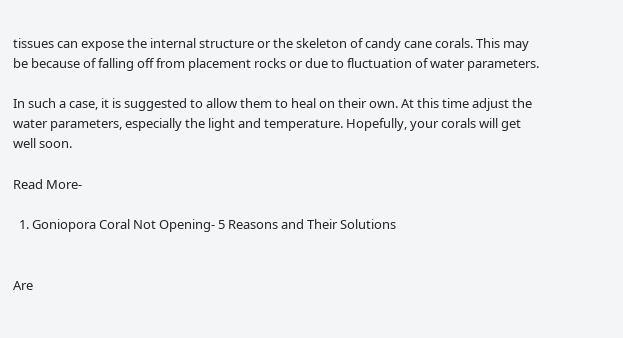tissues can expose the internal structure or the skeleton of candy cane corals. This may be because of falling off from placement rocks or due to fluctuation of water parameters.

In such a case, it is suggested to allow them to heal on their own. At this time adjust the water parameters, especially the light and temperature. Hopefully, your corals will get well soon.

Read More-

  1. Goniopora Coral Not Opening- 5 Reasons and Their Solutions


Are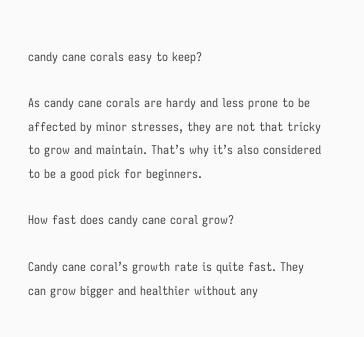candy cane corals easy to keep?

As candy cane corals are hardy and less prone to be affected by minor stresses, they are not that tricky to grow and maintain. That’s why it’s also considered to be a good pick for beginners.

How fast does candy cane coral grow?

Candy cane coral’s growth rate is quite fast. They can grow bigger and healthier without any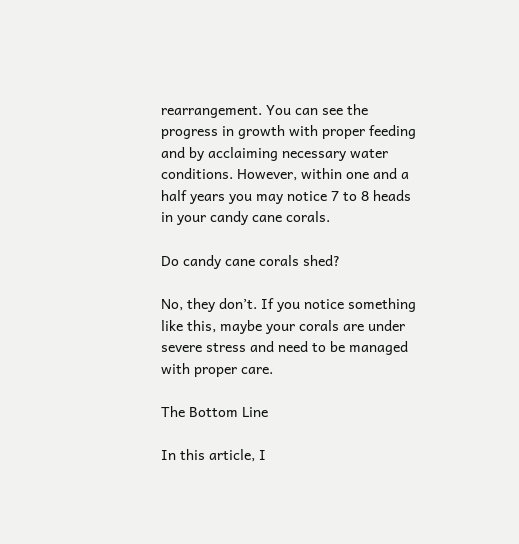rearrangement. You can see the progress in growth with proper feeding and by acclaiming necessary water conditions. However, within one and a half years you may notice 7 to 8 heads in your candy cane corals.

Do candy cane corals shed?

No, they don’t. If you notice something like this, maybe your corals are under severe stress and need to be managed with proper care.

The Bottom Line

In this article, I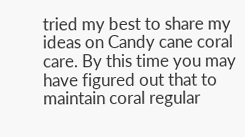tried my best to share my ideas on Candy cane coral care. By this time you may have figured out that to maintain coral regular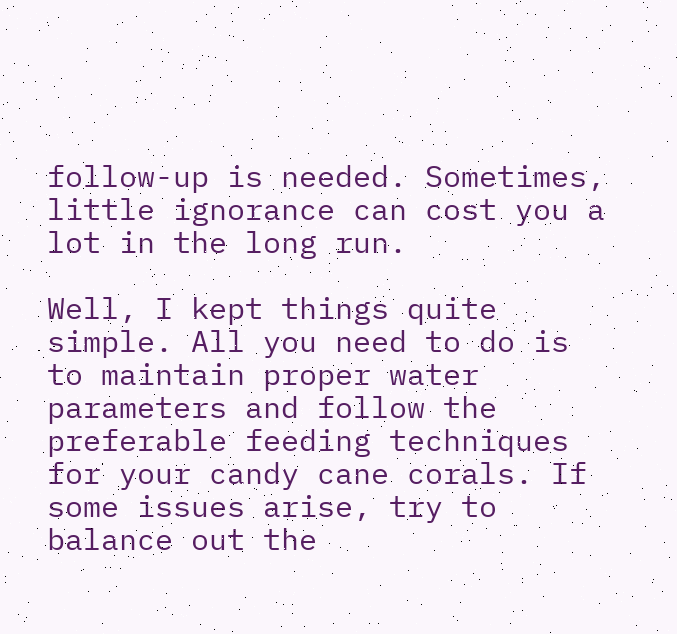follow-up is needed. Sometimes, little ignorance can cost you a lot in the long run.

Well, I kept things quite simple. All you need to do is to maintain proper water parameters and follow the preferable feeding techniques for your candy cane corals. If some issues arise, try to balance out the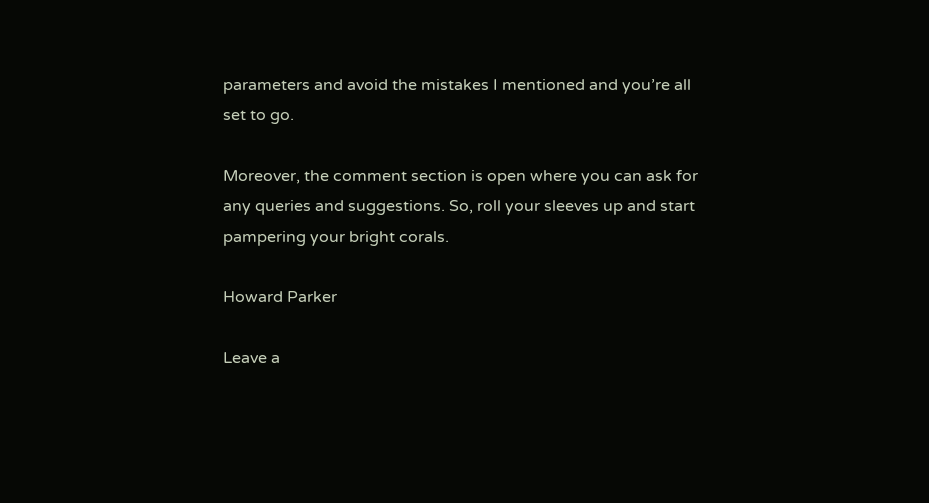parameters and avoid the mistakes I mentioned and you’re all set to go.

Moreover, the comment section is open where you can ask for any queries and suggestions. So, roll your sleeves up and start pampering your bright corals.

Howard Parker

Leave a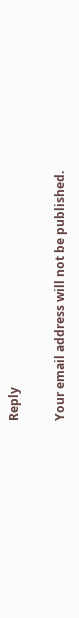Reply

Your email address will not be published.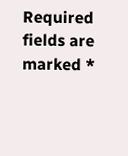Required fields are marked *